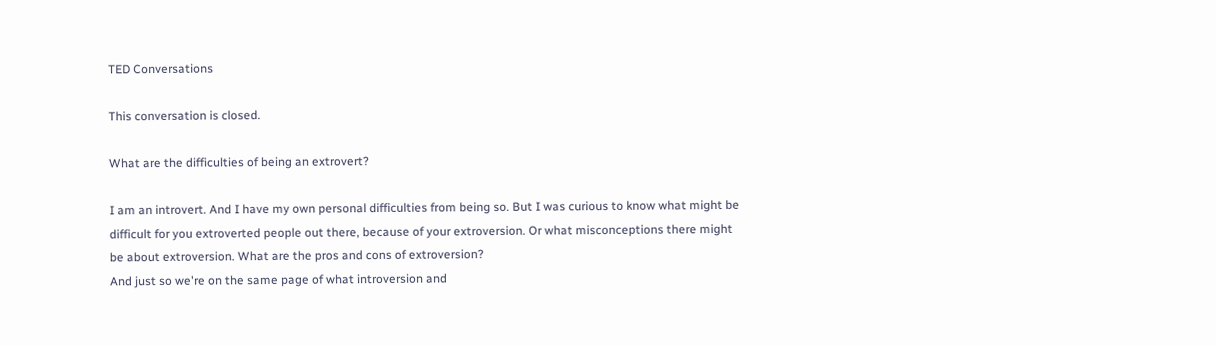TED Conversations

This conversation is closed.

What are the difficulties of being an extrovert?

I am an introvert. And I have my own personal difficulties from being so. But I was curious to know what might be difficult for you extroverted people out there, because of your extroversion. Or what misconceptions there might be about extroversion. What are the pros and cons of extroversion?
And just so we're on the same page of what introversion and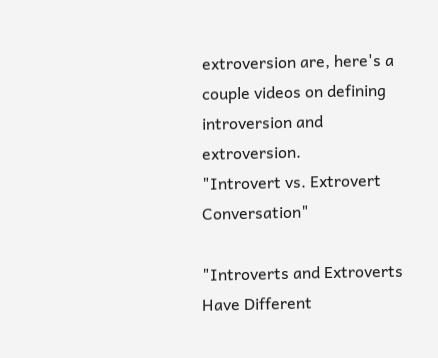extroversion are, here's a couple videos on defining introversion and extroversion.
"Introvert vs. Extrovert Conversation"

"Introverts and Extroverts Have Different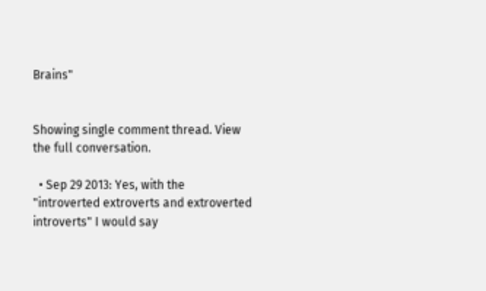Brains"


Showing single comment thread. View the full conversation.

  • Sep 29 2013: Yes, with the "introverted extroverts and extroverted introverts" I would say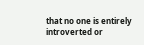that no one is entirely introverted or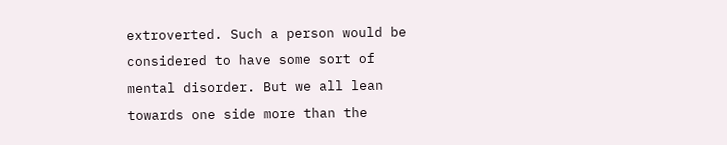extroverted. Such a person would be considered to have some sort of mental disorder. But we all lean towards one side more than the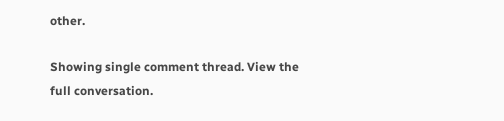other.

Showing single comment thread. View the full conversation.